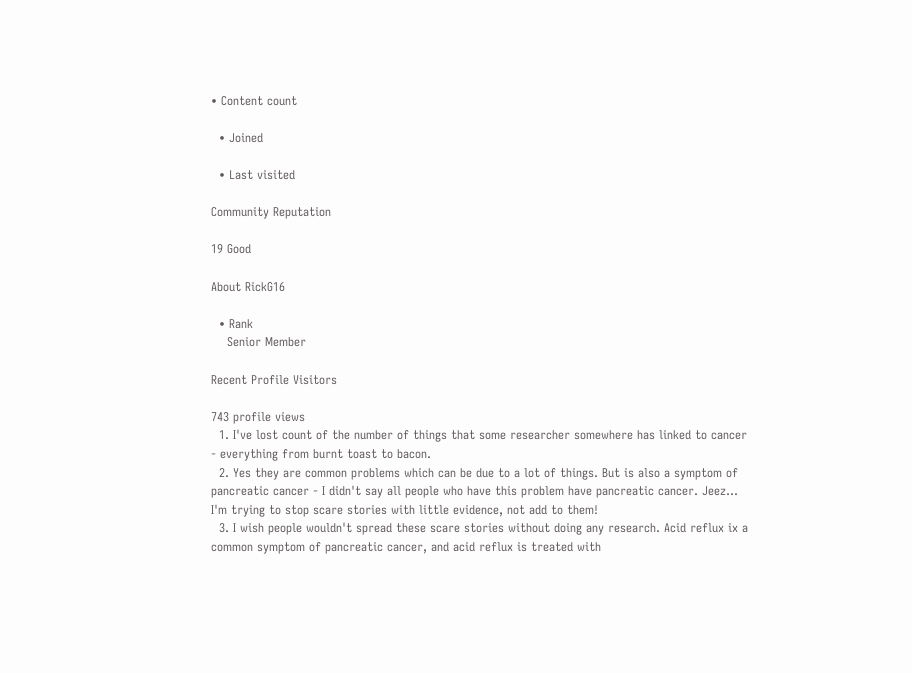• Content count

  • Joined

  • Last visited

Community Reputation

19 Good

About RickG16

  • Rank
    Senior Member

Recent Profile Visitors

743 profile views
  1. I've lost count of the number of things that some researcher somewhere has linked to cancer - everything from burnt toast to bacon.
  2. Yes they are common problems which can be due to a lot of things. But is also a symptom of pancreatic cancer - I didn't say all people who have this problem have pancreatic cancer. Jeez... I'm trying to stop scare stories with little evidence, not add to them!
  3. I wish people wouldn't spread these scare stories without doing any research. Acid reflux ix a common symptom of pancreatic cancer, and acid reflux is treated with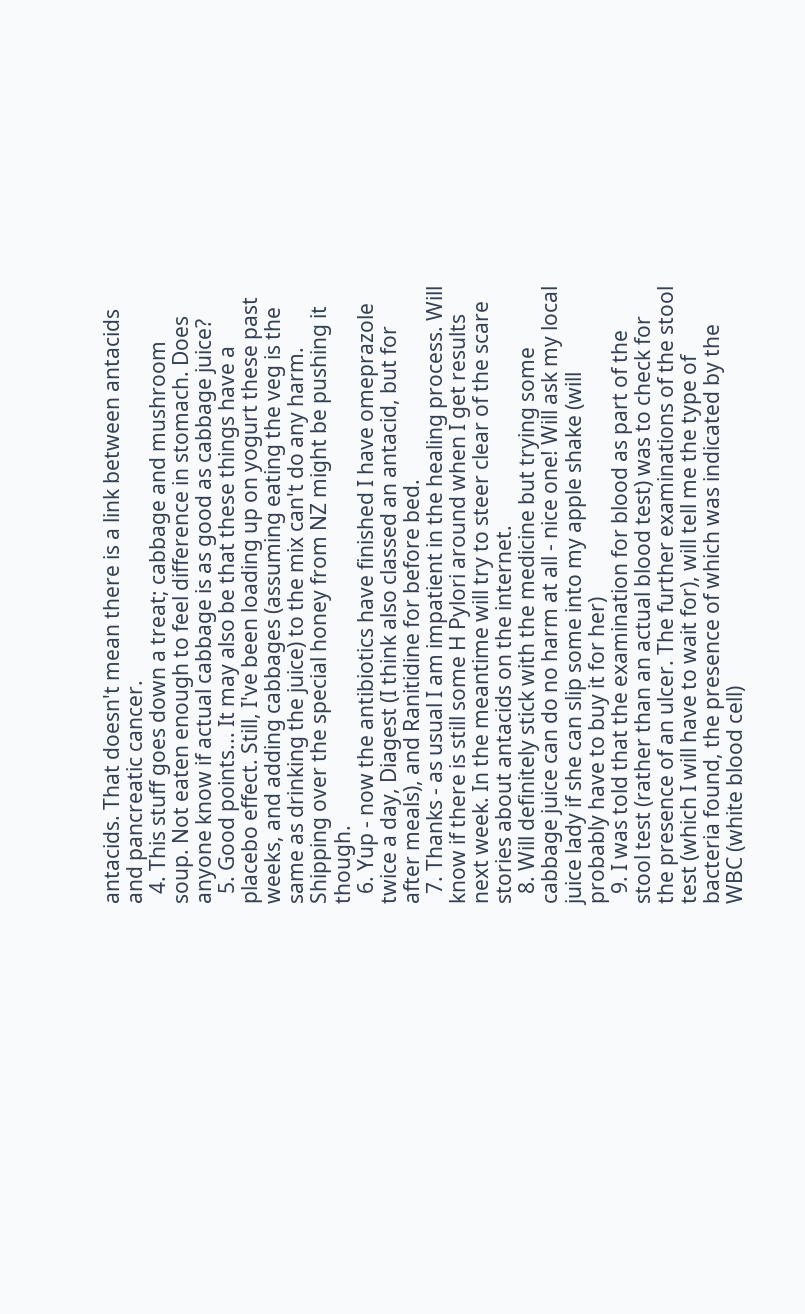antacids. That doesn't mean there is a link between antacids and pancreatic cancer.
  4. This stuff goes down a treat; cabbage and mushroom soup. Not eaten enough to feel difference in stomach. Does anyone know if actual cabbage is as good as cabbage juice?
  5. Good points... It may also be that these things have a placebo effect. Still, I've been loading up on yogurt these past weeks, and adding cabbages (assuming eating the veg is the same as drinking the juice) to the mix can't do any harm. Shipping over the special honey from NZ might be pushing it though.
  6. Yup - now the antibiotics have finished I have omeprazole twice a day, Diagest (I think also classed an antacid, but for after meals), and Ranitidine for before bed.
  7. Thanks - as usual I am impatient in the healing process. Will know if there is still some H Pylori around when I get results next week. In the meantime will try to steer clear of the scare stories about antacids on the internet.
  8. Will definitely stick with the medicine but trying some cabbage juice can do no harm at all - nice one! Will ask my local juice lady if she can slip some into my apple shake (will probably have to buy it for her)
  9. I was told that the examination for blood as part of the stool test (rather than an actual blood test) was to check for the presence of an ulcer. The further examinations of the stool test (which I will have to wait for), will tell me the type of bacteria found, the presence of which was indicated by the WBC (white blood cell)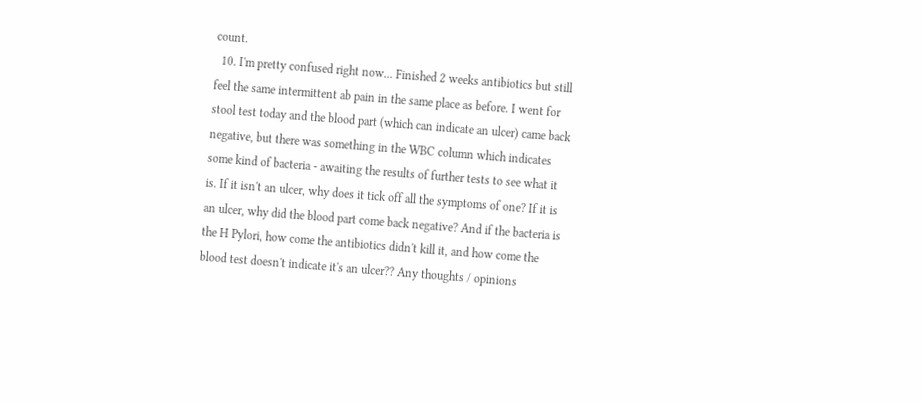count.
  10. I'm pretty confused right now... Finished 2 weeks antibiotics but still feel the same intermittent ab pain in the same place as before. I went for stool test today and the blood part (which can indicate an ulcer) came back negative, but there was something in the WBC column which indicates some kind of bacteria - awaiting the results of further tests to see what it is. If it isn't an ulcer, why does it tick off all the symptoms of one? If it is an ulcer, why did the blood part come back negative? And if the bacteria is the H Pylori, how come the antibiotics didn't kill it, and how come the blood test doesn't indicate it's an ulcer?? Any thoughts / opinions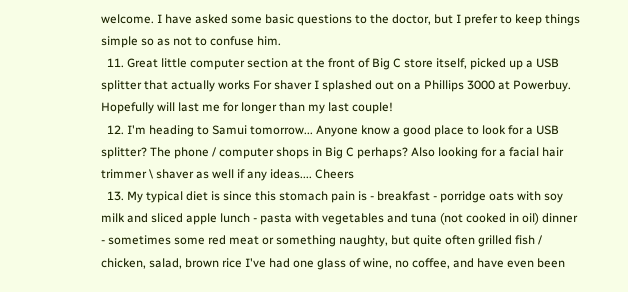welcome. I have asked some basic questions to the doctor, but I prefer to keep things simple so as not to confuse him.
  11. Great little computer section at the front of Big C store itself, picked up a USB splitter that actually works For shaver I splashed out on a Phillips 3000 at Powerbuy. Hopefully will last me for longer than my last couple!
  12. I'm heading to Samui tomorrow... Anyone know a good place to look for a USB splitter? The phone / computer shops in Big C perhaps? Also looking for a facial hair trimmer \ shaver as well if any ideas.... Cheers
  13. My typical diet is since this stomach pain is - breakfast - porridge oats with soy milk and sliced apple lunch - pasta with vegetables and tuna (not cooked in oil) dinner - sometimes some red meat or something naughty, but quite often grilled fish / chicken, salad, brown rice I've had one glass of wine, no coffee, and have even been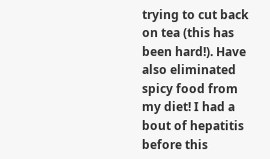trying to cut back on tea (this has been hard!). Have also eliminated spicy food from my diet! I had a bout of hepatitis before this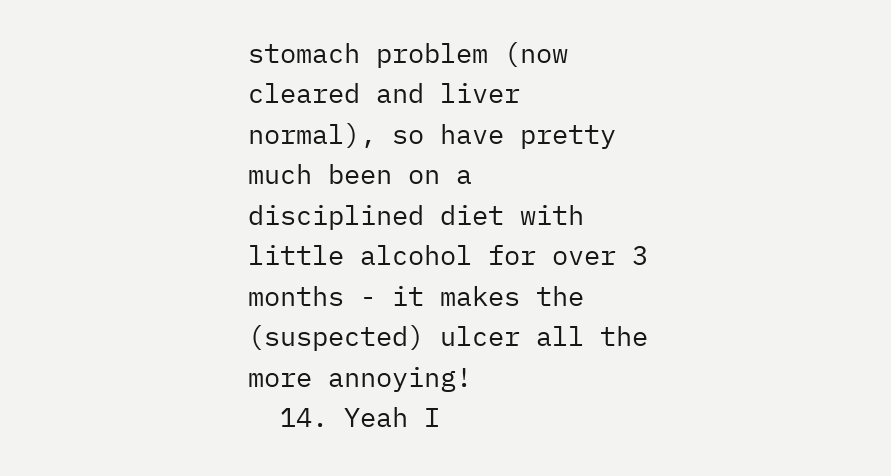stomach problem (now cleared and liver normal), so have pretty much been on a disciplined diet with little alcohol for over 3 months - it makes the (suspected) ulcer all the more annoying!
  14. Yeah I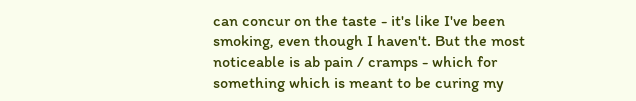can concur on the taste - it's like I've been smoking, even though I haven't. But the most noticeable is ab pain / cramps - which for something which is meant to be curing my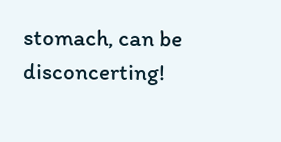stomach, can be disconcerting!